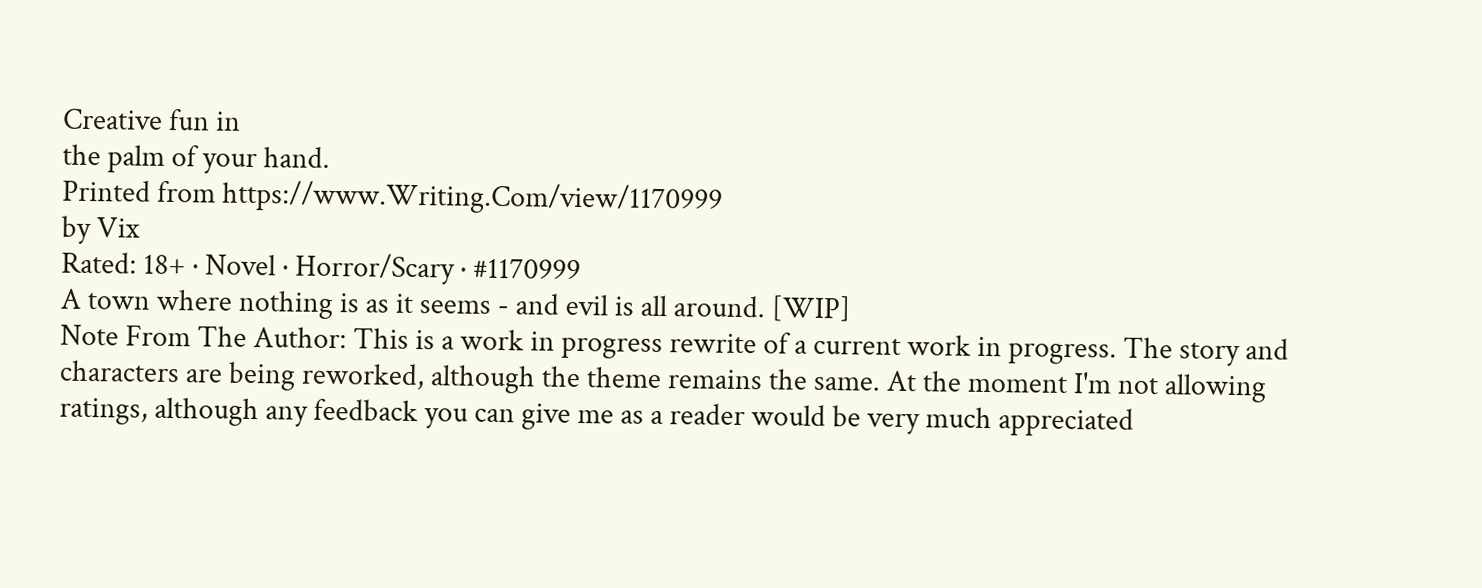Creative fun in
the palm of your hand.
Printed from https://www.Writing.Com/view/1170999
by Vix
Rated: 18+ · Novel · Horror/Scary · #1170999
A town where nothing is as it seems - and evil is all around. [WIP]
Note From The Author: This is a work in progress rewrite of a current work in progress. The story and characters are being reworked, although the theme remains the same. At the moment I'm not allowing ratings, although any feedback you can give me as a reader would be very much appreciated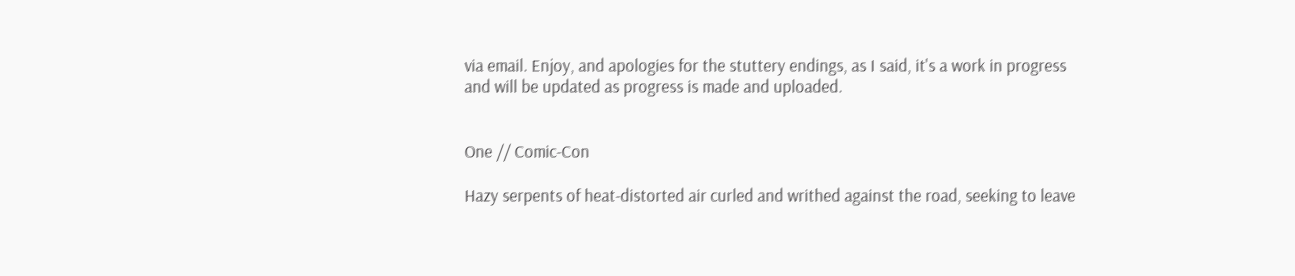via email. Enjoy, and apologies for the stuttery endings, as I said, it's a work in progress and will be updated as progress is made and uploaded.


One // Comic-Con

Hazy serpents of heat-distorted air curled and writhed against the road, seeking to leave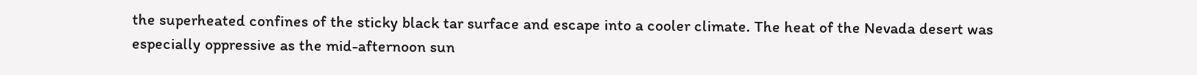the superheated confines of the sticky black tar surface and escape into a cooler climate. The heat of the Nevada desert was especially oppressive as the mid-afternoon sun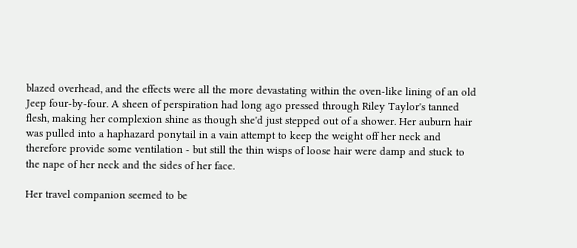blazed overhead, and the effects were all the more devastating within the oven-like lining of an old Jeep four-by-four. A sheen of perspiration had long ago pressed through Riley Taylor's tanned flesh, making her complexion shine as though she'd just stepped out of a shower. Her auburn hair was pulled into a haphazard ponytail in a vain attempt to keep the weight off her neck and therefore provide some ventilation - but still the thin wisps of loose hair were damp and stuck to the nape of her neck and the sides of her face.

Her travel companion seemed to be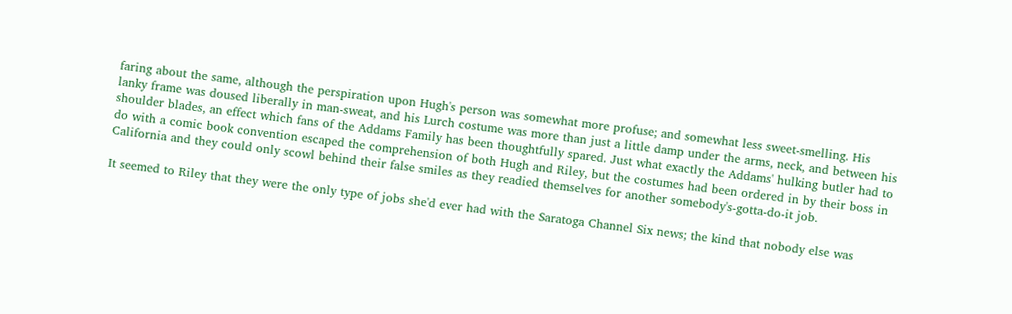faring about the same, although the perspiration upon Hugh's person was somewhat more profuse; and somewhat less sweet-smelling. His lanky frame was doused liberally in man-sweat, and his Lurch costume was more than just a little damp under the arms, neck, and between his shoulder blades, an effect which fans of the Addams Family has been thoughtfully spared. Just what exactly the Addams' hulking butler had to do with a comic book convention escaped the comprehension of both Hugh and Riley, but the costumes had been ordered in by their boss in California and they could only scowl behind their false smiles as they readied themselves for another somebody's-gotta-do-it job.

It seemed to Riley that they were the only type of jobs she'd ever had with the Saratoga Channel Six news; the kind that nobody else was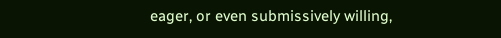eager, or even submissively willing,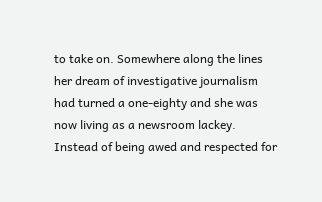to take on. Somewhere along the lines her dream of investigative journalism had turned a one-eighty and she was now living as a newsroom lackey. Instead of being awed and respected for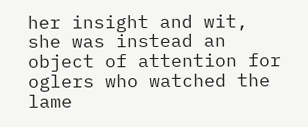her insight and wit, she was instead an object of attention for oglers who watched the lame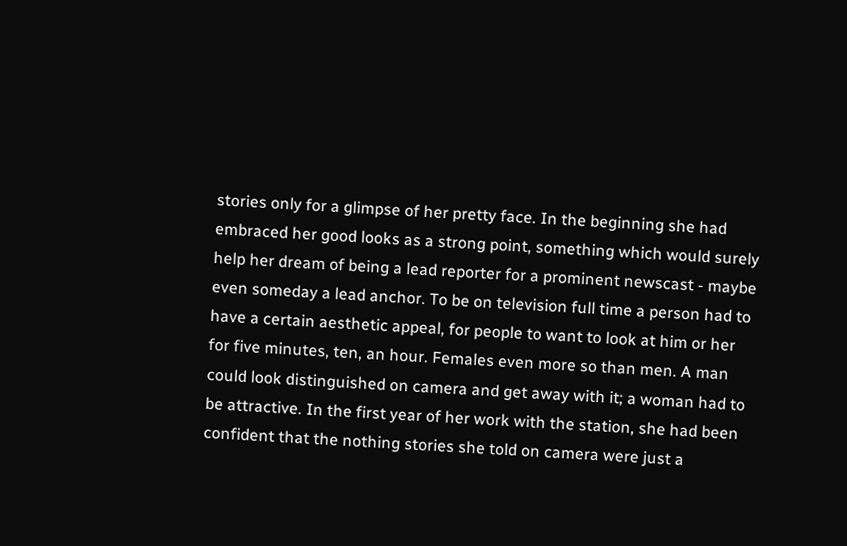stories only for a glimpse of her pretty face. In the beginning she had embraced her good looks as a strong point, something which would surely help her dream of being a lead reporter for a prominent newscast - maybe even someday a lead anchor. To be on television full time a person had to have a certain aesthetic appeal, for people to want to look at him or her for five minutes, ten, an hour. Females even more so than men. A man could look distinguished on camera and get away with it; a woman had to be attractive. In the first year of her work with the station, she had been confident that the nothing stories she told on camera were just a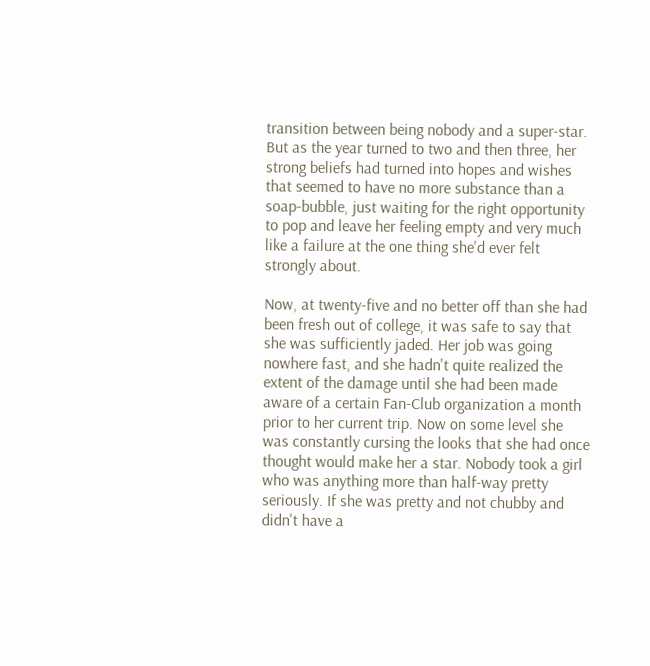transition between being nobody and a super-star. But as the year turned to two and then three, her strong beliefs had turned into hopes and wishes that seemed to have no more substance than a soap-bubble, just waiting for the right opportunity to pop and leave her feeling empty and very much like a failure at the one thing she'd ever felt strongly about.

Now, at twenty-five and no better off than she had been fresh out of college, it was safe to say that she was sufficiently jaded. Her job was going nowhere fast, and she hadn't quite realized the extent of the damage until she had been made aware of a certain Fan-Club organization a month prior to her current trip. Now on some level she was constantly cursing the looks that she had once thought would make her a star. Nobody took a girl who was anything more than half-way pretty seriously. If she was pretty and not chubby and didn't have a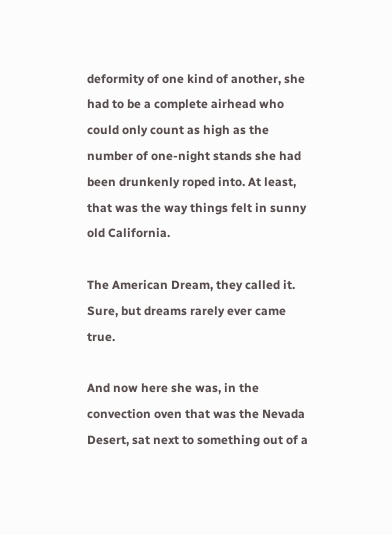deformity of one kind of another, she had to be a complete airhead who could only count as high as the number of one-night stands she had been drunkenly roped into. At least, that was the way things felt in sunny old California.

The American Dream, they called it. Sure, but dreams rarely ever came true.

And now here she was, in the convection oven that was the Nevada Desert, sat next to something out of a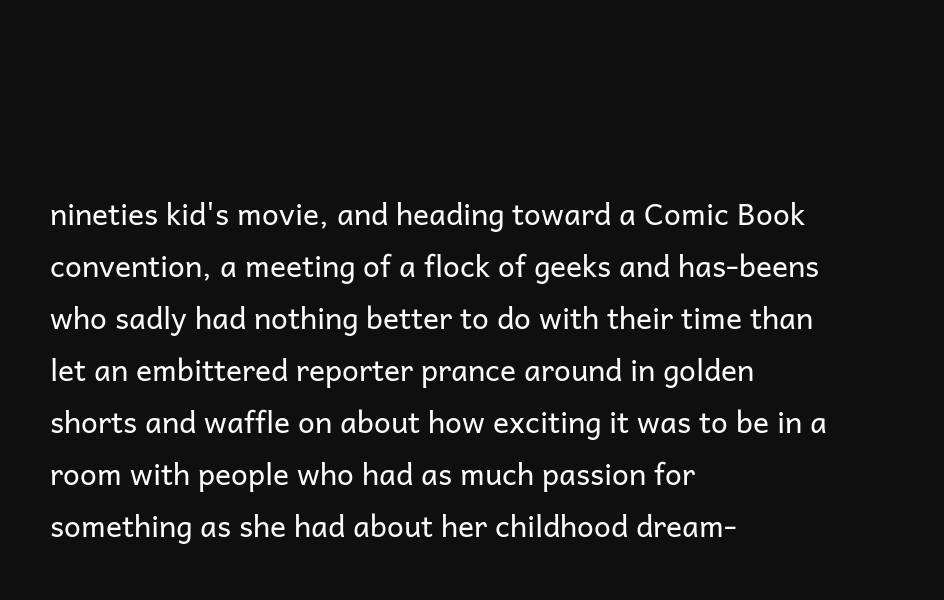nineties kid's movie, and heading toward a Comic Book convention, a meeting of a flock of geeks and has-beens who sadly had nothing better to do with their time than let an embittered reporter prance around in golden shorts and waffle on about how exciting it was to be in a room with people who had as much passion for something as she had about her childhood dream-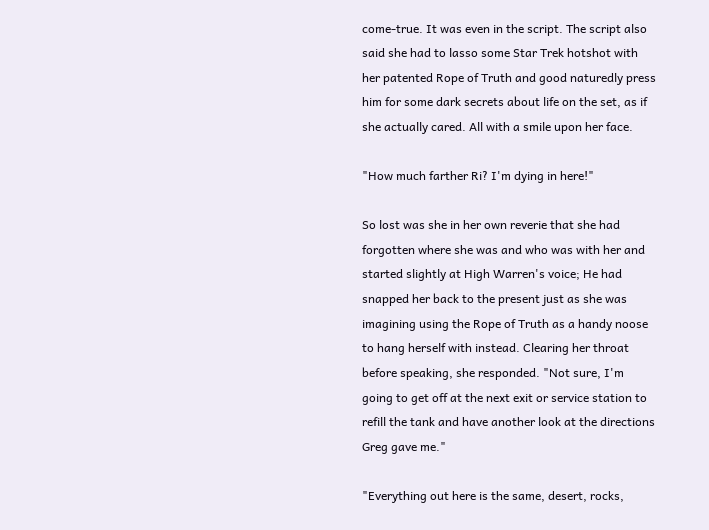come-true. It was even in the script. The script also said she had to lasso some Star Trek hotshot with her patented Rope of Truth and good naturedly press him for some dark secrets about life on the set, as if she actually cared. All with a smile upon her face.

"How much farther Ri? I'm dying in here!"

So lost was she in her own reverie that she had forgotten where she was and who was with her and started slightly at High Warren's voice; He had snapped her back to the present just as she was imagining using the Rope of Truth as a handy noose to hang herself with instead. Clearing her throat before speaking, she responded. "Not sure, I'm going to get off at the next exit or service station to refill the tank and have another look at the directions Greg gave me."

"Everything out here is the same, desert, rocks,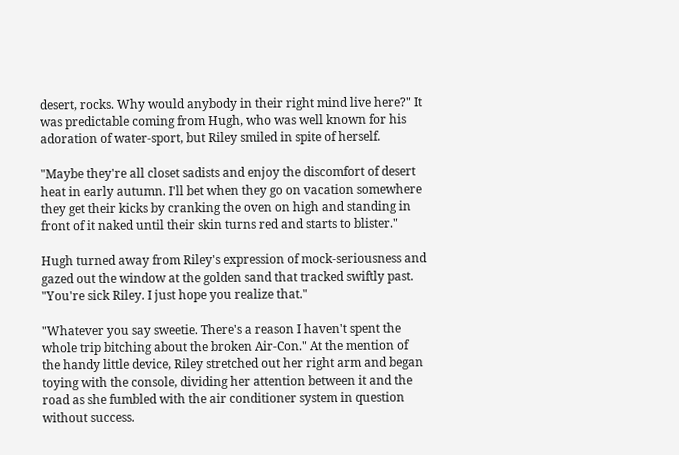desert, rocks. Why would anybody in their right mind live here?" It was predictable coming from Hugh, who was well known for his adoration of water-sport, but Riley smiled in spite of herself.

"Maybe they're all closet sadists and enjoy the discomfort of desert heat in early autumn. I'll bet when they go on vacation somewhere they get their kicks by cranking the oven on high and standing in front of it naked until their skin turns red and starts to blister."

Hugh turned away from Riley's expression of mock-seriousness and gazed out the window at the golden sand that tracked swiftly past. "You're sick Riley. I just hope you realize that."

"Whatever you say sweetie. There's a reason I haven't spent the whole trip bitching about the broken Air-Con." At the mention of the handy little device, Riley stretched out her right arm and began toying with the console, dividing her attention between it and the road as she fumbled with the air conditioner system in question without success.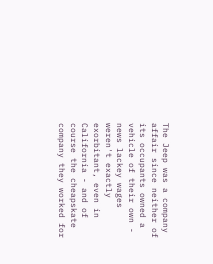The Jeep was a company affair since neither of its occupants owned a vehicle of their own - news lackey wages weren't exactly exorbitant, even in California - and of course the cheapskate company they worked for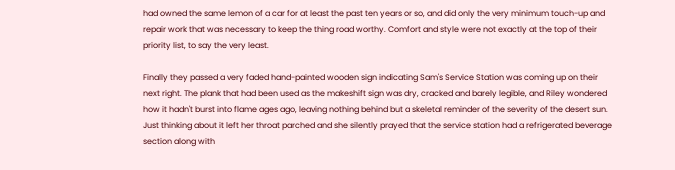had owned the same lemon of a car for at least the past ten years or so, and did only the very minimum touch-up and repair work that was necessary to keep the thing road worthy. Comfort and style were not exactly at the top of their priority list, to say the very least.

Finally they passed a very faded hand-painted wooden sign indicating Sam's Service Station was coming up on their next right. The plank that had been used as the makeshift sign was dry, cracked and barely legible, and Riley wondered how it hadn't burst into flame ages ago, leaving nothing behind but a skeletal reminder of the severity of the desert sun. Just thinking about it left her throat parched and she silently prayed that the service station had a refrigerated beverage section along with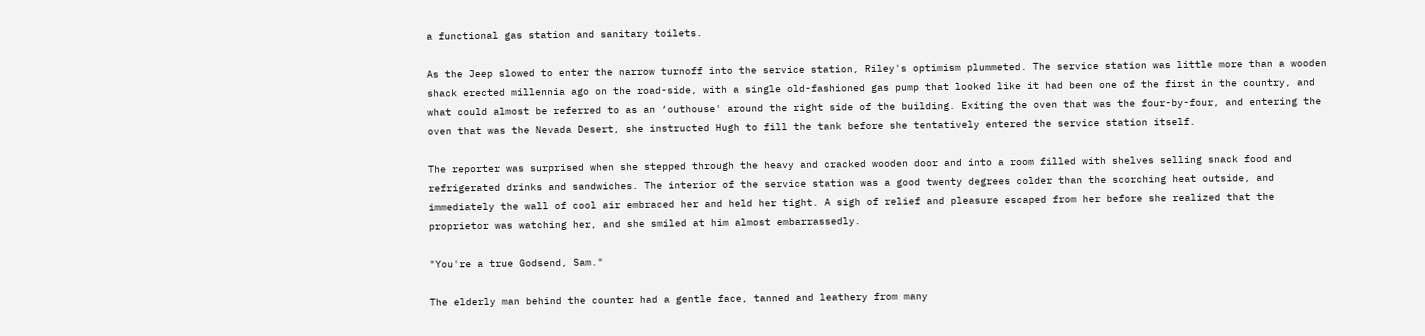a functional gas station and sanitary toilets.

As the Jeep slowed to enter the narrow turnoff into the service station, Riley's optimism plummeted. The service station was little more than a wooden shack erected millennia ago on the road-side, with a single old-fashioned gas pump that looked like it had been one of the first in the country, and what could almost be referred to as an ‘outhouse' around the right side of the building. Exiting the oven that was the four-by-four, and entering the oven that was the Nevada Desert, she instructed Hugh to fill the tank before she tentatively entered the service station itself.

The reporter was surprised when she stepped through the heavy and cracked wooden door and into a room filled with shelves selling snack food and refrigerated drinks and sandwiches. The interior of the service station was a good twenty degrees colder than the scorching heat outside, and immediately the wall of cool air embraced her and held her tight. A sigh of relief and pleasure escaped from her before she realized that the proprietor was watching her, and she smiled at him almost embarrassedly.

"You're a true Godsend, Sam."

The elderly man behind the counter had a gentle face, tanned and leathery from many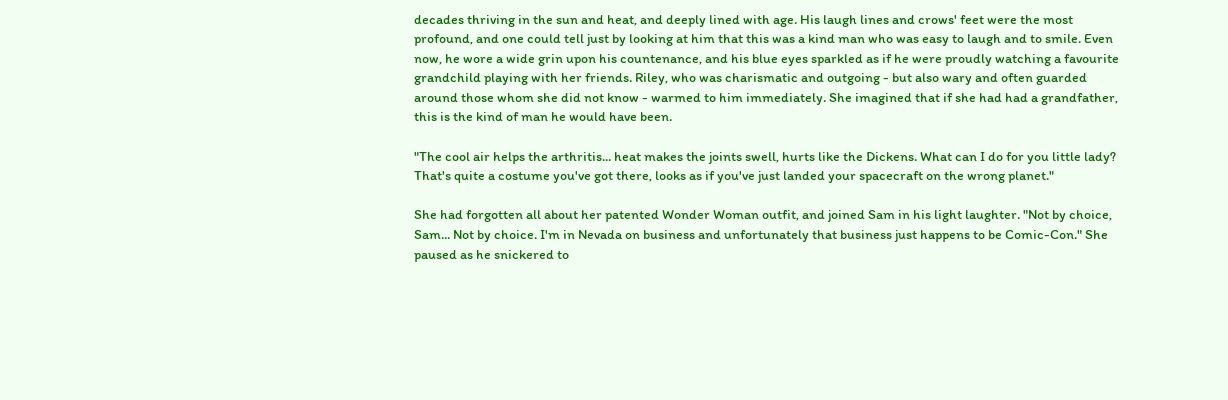decades thriving in the sun and heat, and deeply lined with age. His laugh lines and crows' feet were the most profound, and one could tell just by looking at him that this was a kind man who was easy to laugh and to smile. Even now, he wore a wide grin upon his countenance, and his blue eyes sparkled as if he were proudly watching a favourite grandchild playing with her friends. Riley, who was charismatic and outgoing - but also wary and often guarded around those whom she did not know - warmed to him immediately. She imagined that if she had had a grandfather, this is the kind of man he would have been.

"The cool air helps the arthritis... heat makes the joints swell, hurts like the Dickens. What can I do for you little lady? That's quite a costume you've got there, looks as if you've just landed your spacecraft on the wrong planet."

She had forgotten all about her patented Wonder Woman outfit, and joined Sam in his light laughter. "Not by choice, Sam... Not by choice. I'm in Nevada on business and unfortunately that business just happens to be Comic-Con." She paused as he snickered to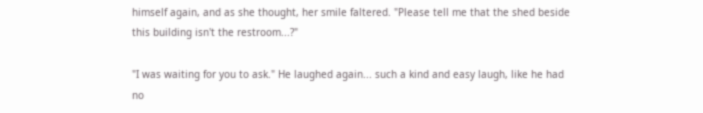himself again, and as she thought, her smile faltered. "Please tell me that the shed beside this building isn't the restroom...?"

"I was waiting for you to ask." He laughed again... such a kind and easy laugh, like he had no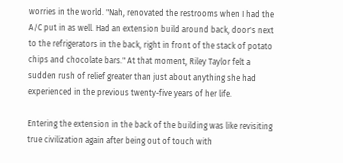worries in the world. "Nah, renovated the restrooms when I had the A/C put in as well. Had an extension build around back, door's next to the refrigerators in the back, right in front of the stack of potato chips and chocolate bars." At that moment, Riley Taylor felt a sudden rush of relief greater than just about anything she had experienced in the previous twenty-five years of her life.

Entering the extension in the back of the building was like revisiting true civilization again after being out of touch with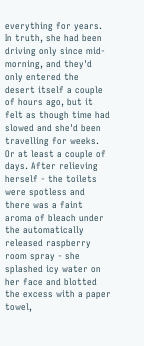everything for years. In truth, she had been driving only since mid-morning, and they'd only entered the desert itself a couple of hours ago, but it felt as though time had slowed and she'd been travelling for weeks. Or at least a couple of days. After relieving herself - the toilets were spotless and there was a faint aroma of bleach under the automatically released raspberry room spray - she splashed icy water on her face and blotted the excess with a paper towel,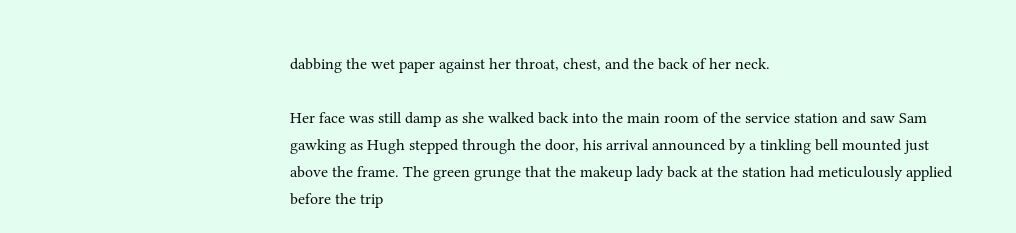dabbing the wet paper against her throat, chest, and the back of her neck.

Her face was still damp as she walked back into the main room of the service station and saw Sam gawking as Hugh stepped through the door, his arrival announced by a tinkling bell mounted just above the frame. The green grunge that the makeup lady back at the station had meticulously applied before the trip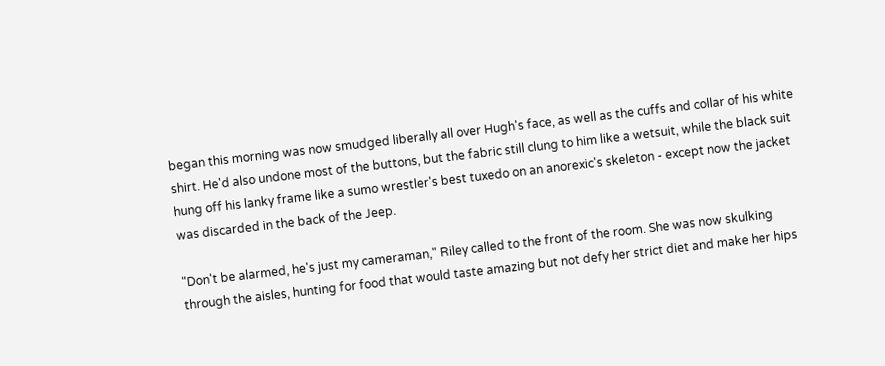began this morning was now smudged liberally all over Hugh's face, as well as the cuffs and collar of his white shirt. He'd also undone most of the buttons, but the fabric still clung to him like a wetsuit, while the black suit hung off his lanky frame like a sumo wrestler's best tuxedo on an anorexic's skeleton - except now the jacket was discarded in the back of the Jeep.

"Don't be alarmed, he's just my cameraman," Riley called to the front of the room. She was now skulking through the aisles, hunting for food that would taste amazing but not defy her strict diet and make her hips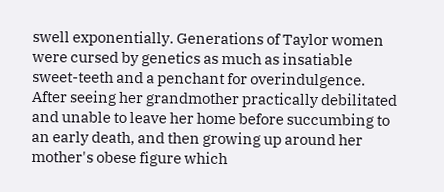swell exponentially. Generations of Taylor women were cursed by genetics as much as insatiable sweet-teeth and a penchant for overindulgence. After seeing her grandmother practically debilitated and unable to leave her home before succumbing to an early death, and then growing up around her mother's obese figure which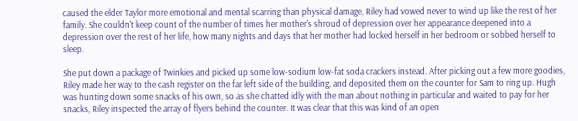caused the elder Taylor more emotional and mental scarring than physical damage, Riley had vowed never to wind up like the rest of her family. She couldn't keep count of the number of times her mother's shroud of depression over her appearance deepened into a depression over the rest of her life, how many nights and days that her mother had locked herself in her bedroom or sobbed herself to sleep.

She put down a package of Twinkies and picked up some low-sodium low-fat soda crackers instead. After picking out a few more goodies, Riley made her way to the cash register on the far left side of the building, and deposited them on the counter for Sam to ring up. Hugh was hunting down some snacks of his own, so as she chatted idly with the man about nothing in particular and waited to pay for her snacks, Riley inspected the array of flyers behind the counter. It was clear that this was kind of an open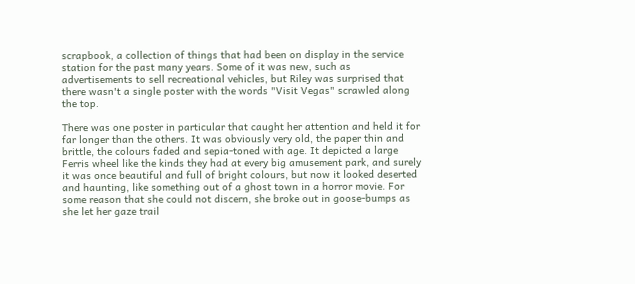scrapbook, a collection of things that had been on display in the service station for the past many years. Some of it was new, such as advertisements to sell recreational vehicles, but Riley was surprised that there wasn't a single poster with the words "Visit Vegas" scrawled along the top.

There was one poster in particular that caught her attention and held it for far longer than the others. It was obviously very old, the paper thin and brittle, the colours faded and sepia-toned with age. It depicted a large Ferris wheel like the kinds they had at every big amusement park, and surely it was once beautiful and full of bright colours, but now it looked deserted and haunting, like something out of a ghost town in a horror movie. For some reason that she could not discern, she broke out in goose-bumps as she let her gaze trail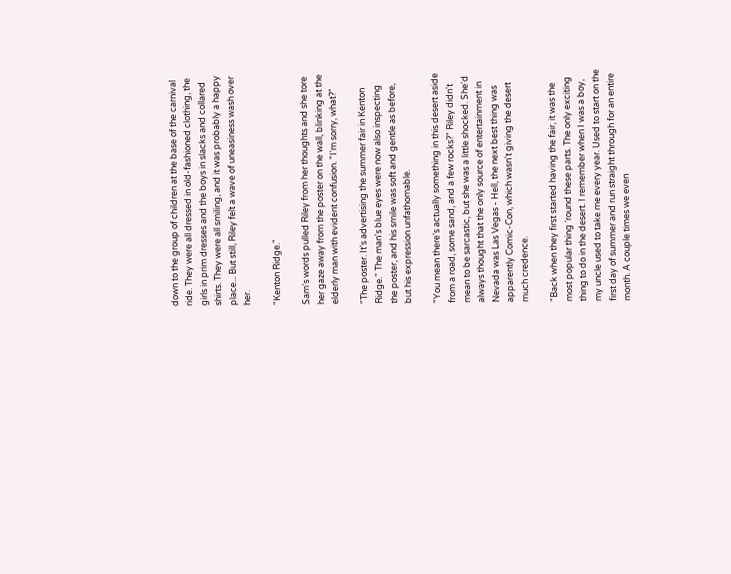down to the group of children at the base of the carnival ride. They were all dressed in old-fashioned clothing, the girls in prim dresses and the boys in slacks and collared shirts. They were all smiling, and it was probably a happy place... But still, Riley felt a wave of uneasiness wash over her.

"Kenton Ridge."

Sam's words pulled Riley from her thoughts and she tore her gaze away from the poster on the wall, blinking at the elderly man with evident confusion. "I'm sorry, what?"

"The poster. It's advertising the summer fair in Kenton Ridge." The man's blue eyes were now also inspecting the poster, and his smile was soft and gentle as before, but his expression unfathomable.

"You mean there's actually something in this desert aside from a road, some sand, and a few rocks?" Riley didn't mean to be sarcastic, but she was a little shocked. She'd always thought that the only source of entertainment in Nevada was Las Vegas - Hell, the next best thing was apparently Comic-Con, which wasn't giving the desert much credence.

"Back when they first started having the fair, it was the most popular thing ‘round these parts. The only exciting thing to do in the desert. I remember when I was a boy, my uncle used to take me every year. Used to start on the first day of summer and run straight through for an entire month. A couple times we even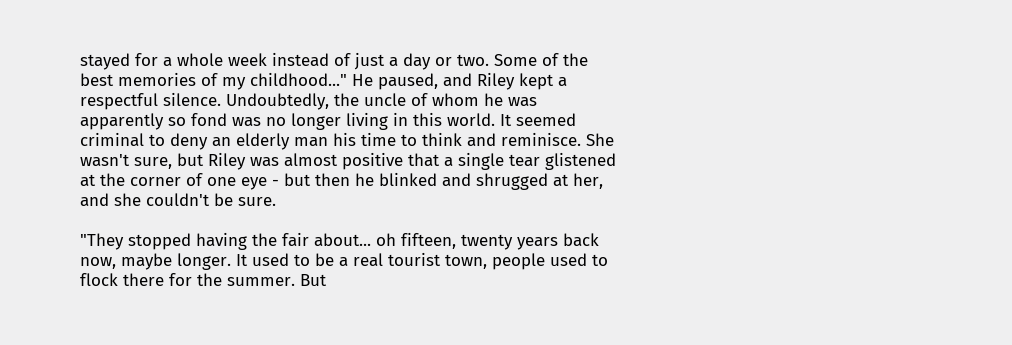stayed for a whole week instead of just a day or two. Some of the best memories of my childhood..." He paused, and Riley kept a respectful silence. Undoubtedly, the uncle of whom he was apparently so fond was no longer living in this world. It seemed criminal to deny an elderly man his time to think and reminisce. She wasn't sure, but Riley was almost positive that a single tear glistened at the corner of one eye - but then he blinked and shrugged at her, and she couldn't be sure.

"They stopped having the fair about... oh fifteen, twenty years back now, maybe longer. It used to be a real tourist town, people used to flock there for the summer. But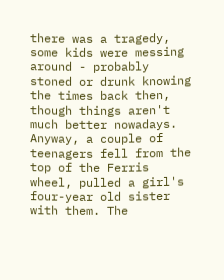there was a tragedy, some kids were messing around - probably stoned or drunk knowing the times back then, though things aren't much better nowadays. Anyway, a couple of teenagers fell from the top of the Ferris wheel, pulled a girl's four-year old sister with them. The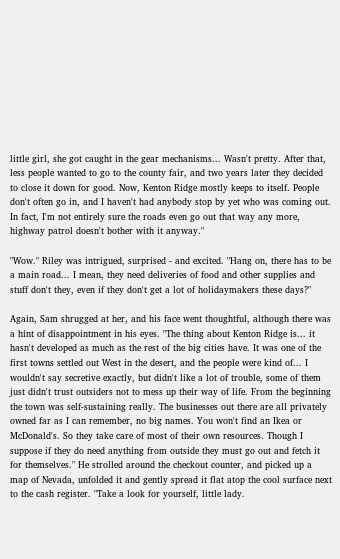little girl, she got caught in the gear mechanisms... Wasn't pretty. After that, less people wanted to go to the county fair, and two years later they decided to close it down for good. Now, Kenton Ridge mostly keeps to itself. People don't often go in, and I haven't had anybody stop by yet who was coming out. In fact, I'm not entirely sure the roads even go out that way any more, highway patrol doesn't bother with it anyway."

"Wow." Riley was intrigued, surprised - and excited. "Hang on, there has to be a main road... I mean, they need deliveries of food and other supplies and stuff don't they, even if they don't get a lot of holidaymakers these days?"

Again, Sam shrugged at her, and his face went thoughtful, although there was a hint of disappointment in his eyes. "The thing about Kenton Ridge is... it hasn't developed as much as the rest of the big cities have. It was one of the first towns settled out West in the desert, and the people were kind of... I wouldn't say secretive exactly, but didn't like a lot of trouble, some of them just didn't trust outsiders not to mess up their way of life. From the beginning the town was self-sustaining really. The businesses out there are all privately owned far as I can remember, no big names. You won't find an Ikea or McDonald's. So they take care of most of their own resources. Though I suppose if they do need anything from outside they must go out and fetch it for themselves." He strolled around the checkout counter, and picked up a map of Nevada, unfolded it and gently spread it flat atop the cool surface next to the cash register. "Take a look for yourself, little lady.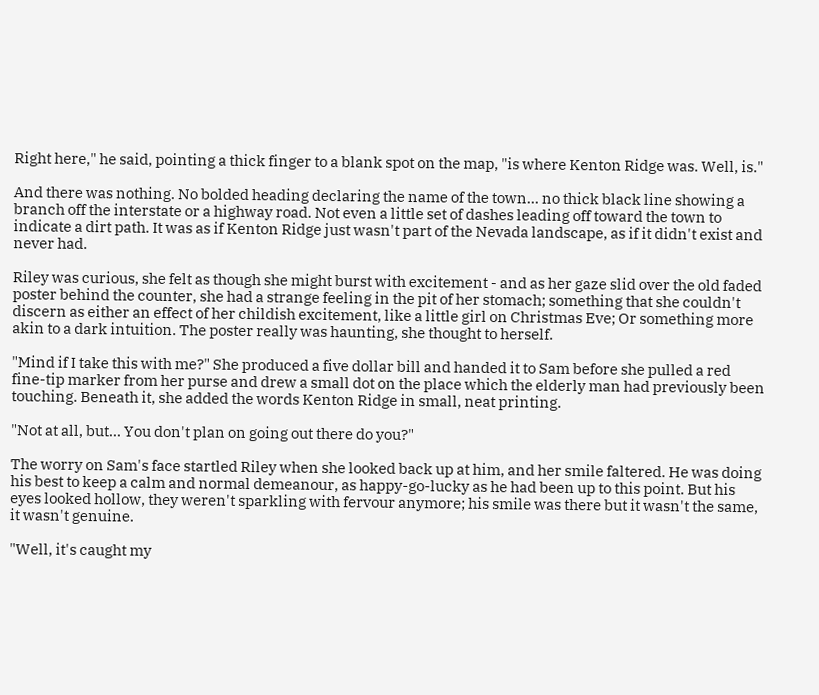Right here," he said, pointing a thick finger to a blank spot on the map, "is where Kenton Ridge was. Well, is."

And there was nothing. No bolded heading declaring the name of the town... no thick black line showing a branch off the interstate or a highway road. Not even a little set of dashes leading off toward the town to indicate a dirt path. It was as if Kenton Ridge just wasn't part of the Nevada landscape, as if it didn't exist and never had.

Riley was curious, she felt as though she might burst with excitement - and as her gaze slid over the old faded poster behind the counter, she had a strange feeling in the pit of her stomach; something that she couldn't discern as either an effect of her childish excitement, like a little girl on Christmas Eve; Or something more akin to a dark intuition. The poster really was haunting, she thought to herself.

"Mind if I take this with me?" She produced a five dollar bill and handed it to Sam before she pulled a red fine-tip marker from her purse and drew a small dot on the place which the elderly man had previously been touching. Beneath it, she added the words Kenton Ridge in small, neat printing.

"Not at all, but... You don't plan on going out there do you?"

The worry on Sam's face startled Riley when she looked back up at him, and her smile faltered. He was doing his best to keep a calm and normal demeanour, as happy-go-lucky as he had been up to this point. But his eyes looked hollow, they weren't sparkling with fervour anymore; his smile was there but it wasn't the same, it wasn't genuine.

"Well, it's caught my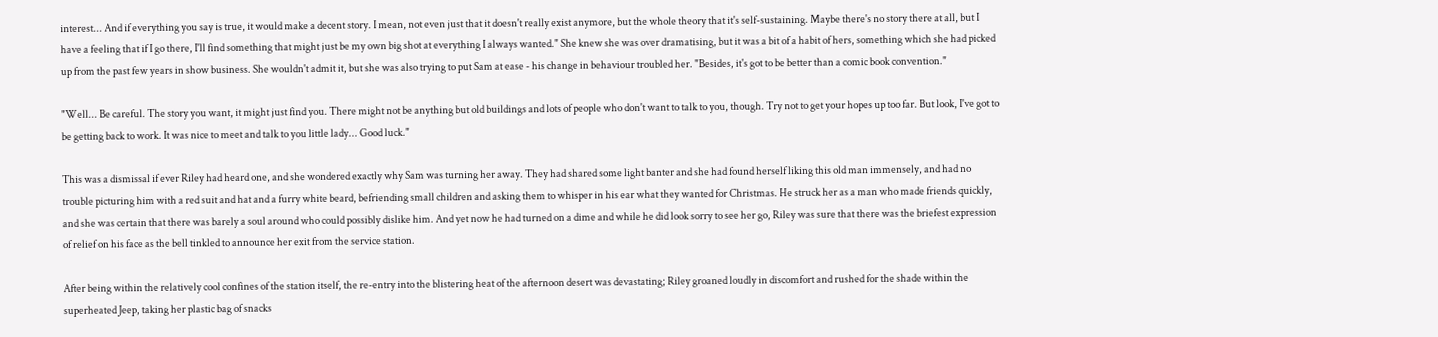interest... And if everything you say is true, it would make a decent story. I mean, not even just that it doesn't really exist anymore, but the whole theory that it's self-sustaining. Maybe there's no story there at all, but I have a feeling that if I go there, I'll find something that might just be my own big shot at everything I always wanted." She knew she was over dramatising, but it was a bit of a habit of hers, something which she had picked up from the past few years in show business. She wouldn't admit it, but she was also trying to put Sam at ease - his change in behaviour troubled her. "Besides, it's got to be better than a comic book convention."

"Well... Be careful. The story you want, it might just find you. There might not be anything but old buildings and lots of people who don't want to talk to you, though. Try not to get your hopes up too far. But look, I've got to be getting back to work. It was nice to meet and talk to you little lady... Good luck."

This was a dismissal if ever Riley had heard one, and she wondered exactly why Sam was turning her away. They had shared some light banter and she had found herself liking this old man immensely, and had no trouble picturing him with a red suit and hat and a furry white beard, befriending small children and asking them to whisper in his ear what they wanted for Christmas. He struck her as a man who made friends quickly, and she was certain that there was barely a soul around who could possibly dislike him. And yet now he had turned on a dime and while he did look sorry to see her go, Riley was sure that there was the briefest expression of relief on his face as the bell tinkled to announce her exit from the service station.

After being within the relatively cool confines of the station itself, the re-entry into the blistering heat of the afternoon desert was devastating; Riley groaned loudly in discomfort and rushed for the shade within the superheated Jeep, taking her plastic bag of snacks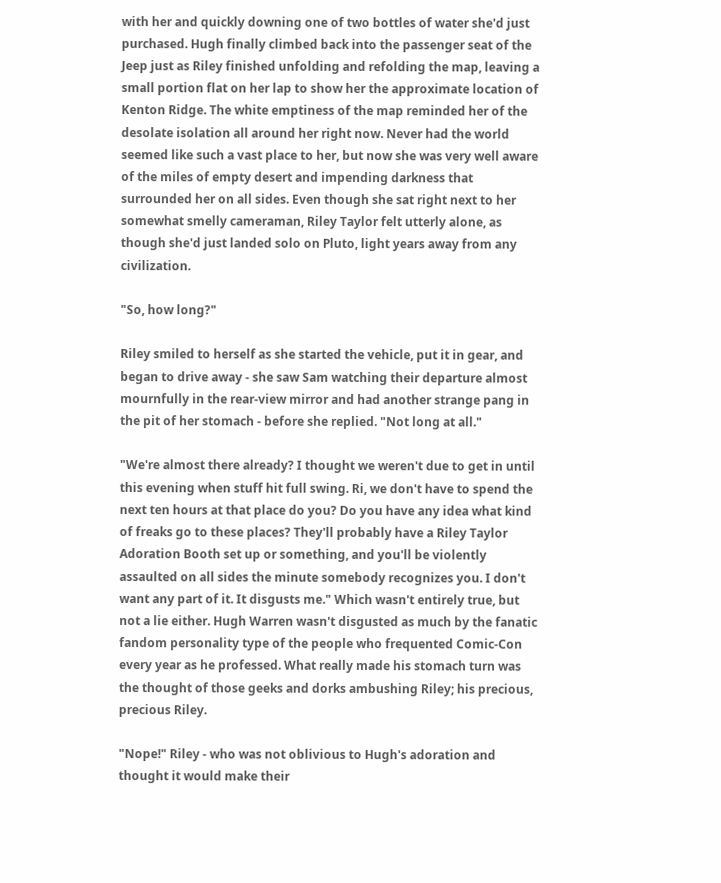with her and quickly downing one of two bottles of water she'd just purchased. Hugh finally climbed back into the passenger seat of the Jeep just as Riley finished unfolding and refolding the map, leaving a small portion flat on her lap to show her the approximate location of Kenton Ridge. The white emptiness of the map reminded her of the desolate isolation all around her right now. Never had the world seemed like such a vast place to her, but now she was very well aware of the miles of empty desert and impending darkness that surrounded her on all sides. Even though she sat right next to her somewhat smelly cameraman, Riley Taylor felt utterly alone, as though she'd just landed solo on Pluto, light years away from any civilization.

"So, how long?"

Riley smiled to herself as she started the vehicle, put it in gear, and began to drive away - she saw Sam watching their departure almost mournfully in the rear-view mirror and had another strange pang in the pit of her stomach - before she replied. "Not long at all."

"We're almost there already? I thought we weren't due to get in until this evening when stuff hit full swing. Ri, we don't have to spend the next ten hours at that place do you? Do you have any idea what kind of freaks go to these places? They'll probably have a Riley Taylor Adoration Booth set up or something, and you'll be violently assaulted on all sides the minute somebody recognizes you. I don't want any part of it. It disgusts me." Which wasn't entirely true, but not a lie either. Hugh Warren wasn't disgusted as much by the fanatic fandom personality type of the people who frequented Comic-Con every year as he professed. What really made his stomach turn was the thought of those geeks and dorks ambushing Riley; his precious, precious Riley.

"Nope!" Riley - who was not oblivious to Hugh's adoration and thought it would make their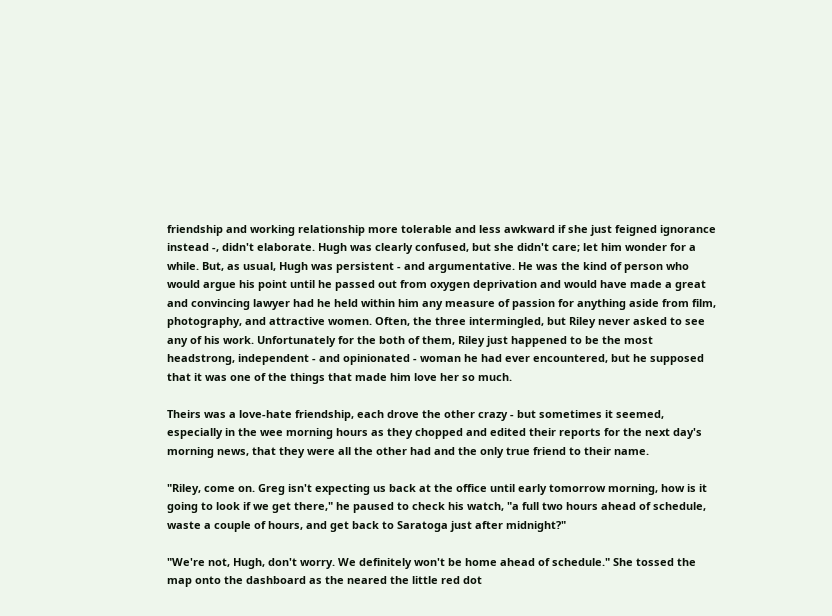friendship and working relationship more tolerable and less awkward if she just feigned ignorance instead -, didn't elaborate. Hugh was clearly confused, but she didn't care; let him wonder for a while. But, as usual, Hugh was persistent - and argumentative. He was the kind of person who would argue his point until he passed out from oxygen deprivation and would have made a great and convincing lawyer had he held within him any measure of passion for anything aside from film, photography, and attractive women. Often, the three intermingled, but Riley never asked to see any of his work. Unfortunately for the both of them, Riley just happened to be the most headstrong, independent - and opinionated - woman he had ever encountered, but he supposed that it was one of the things that made him love her so much.

Theirs was a love-hate friendship, each drove the other crazy - but sometimes it seemed, especially in the wee morning hours as they chopped and edited their reports for the next day's morning news, that they were all the other had and the only true friend to their name.

"Riley, come on. Greg isn't expecting us back at the office until early tomorrow morning, how is it going to look if we get there," he paused to check his watch, "a full two hours ahead of schedule, waste a couple of hours, and get back to Saratoga just after midnight?"

"We're not, Hugh, don't worry. We definitely won't be home ahead of schedule." She tossed the map onto the dashboard as the neared the little red dot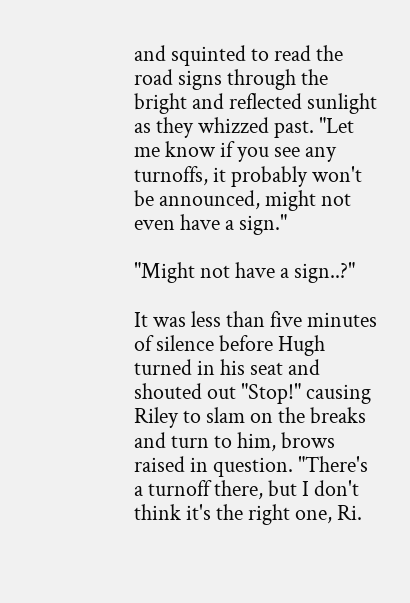and squinted to read the road signs through the bright and reflected sunlight as they whizzed past. "Let me know if you see any turnoffs, it probably won't be announced, might not even have a sign."

"Might not have a sign..?"

It was less than five minutes of silence before Hugh turned in his seat and shouted out "Stop!" causing Riley to slam on the breaks and turn to him, brows raised in question. "There's a turnoff there, but I don't think it's the right one, Ri.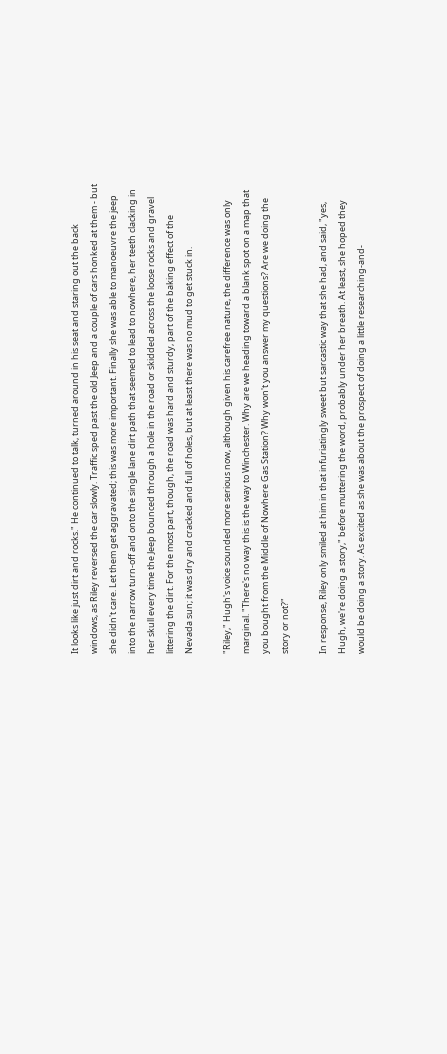It looks like just dirt and rocks." He continued to talk, turned around in his seat and staring out the back windows, as Riley reversed the car slowly. Traffic sped past the old Jeep and a couple of cars honked at them - but she didn't care. Let them get aggravated; this was more important. Finally she was able to manoeuvre the jeep into the narrow turn-off and onto the single lane dirt path that seemed to lead to nowhere, her teeth clacking in her skull every time the Jeep bounced through a hole in the road or skidded across the loose rocks and gravel littering the dirt. For the most part, though, the road was hard and sturdy, part of the baking effect of the Nevada sun; it was dry and cracked and full of holes, but at least there was no mud to get stuck in.

"Riley," Hugh's voice sounded more serious now, although given his carefree nature, the difference was only marginal. "There's no way this is the way to Winchester. Why are we heading toward a blank spot on a map that you bought from the Middle of Nowhere Gas Station? Why won't you answer my questions? Are we doing the story or not?"

In response, Riley only smiled at him in that infuriatingly sweet but sarcastic way that she had, and said, "yes, Hugh, we're doing a story," before muttering the word, probably under her breath. At least, she hoped they would be doing a story. As excited as she was about the prospect of doing a little researching-and-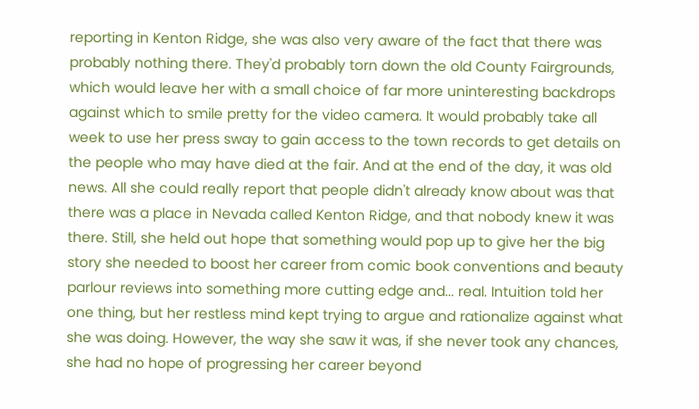reporting in Kenton Ridge, she was also very aware of the fact that there was probably nothing there. They'd probably torn down the old County Fairgrounds, which would leave her with a small choice of far more uninteresting backdrops against which to smile pretty for the video camera. It would probably take all week to use her press sway to gain access to the town records to get details on the people who may have died at the fair. And at the end of the day, it was old news. All she could really report that people didn't already know about was that there was a place in Nevada called Kenton Ridge, and that nobody knew it was there. Still, she held out hope that something would pop up to give her the big story she needed to boost her career from comic book conventions and beauty parlour reviews into something more cutting edge and... real. Intuition told her one thing, but her restless mind kept trying to argue and rationalize against what she was doing. However, the way she saw it was, if she never took any chances, she had no hope of progressing her career beyond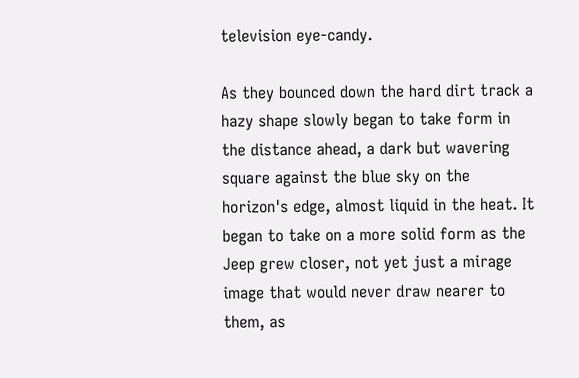television eye-candy.

As they bounced down the hard dirt track a hazy shape slowly began to take form in the distance ahead, a dark but wavering square against the blue sky on the horizon's edge, almost liquid in the heat. It began to take on a more solid form as the Jeep grew closer, not yet just a mirage image that would never draw nearer to them, as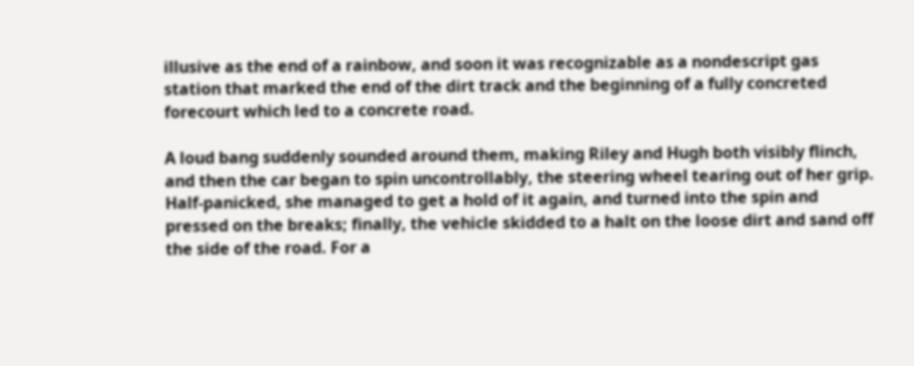illusive as the end of a rainbow, and soon it was recognizable as a nondescript gas station that marked the end of the dirt track and the beginning of a fully concreted forecourt which led to a concrete road.

A loud bang suddenly sounded around them, making Riley and Hugh both visibly flinch, and then the car began to spin uncontrollably, the steering wheel tearing out of her grip. Half-panicked, she managed to get a hold of it again, and turned into the spin and pressed on the breaks; finally, the vehicle skidded to a halt on the loose dirt and sand off the side of the road. For a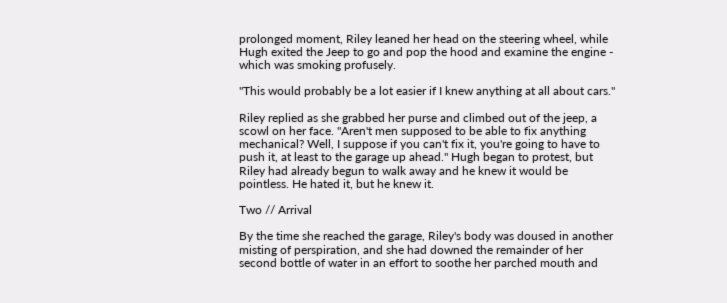prolonged moment, Riley leaned her head on the steering wheel, while Hugh exited the Jeep to go and pop the hood and examine the engine - which was smoking profusely.

"This would probably be a lot easier if I knew anything at all about cars."

Riley replied as she grabbed her purse and climbed out of the jeep, a scowl on her face. "Aren't men supposed to be able to fix anything mechanical? Well, I suppose if you can't fix it, you're going to have to push it, at least to the garage up ahead." Hugh began to protest, but Riley had already begun to walk away and he knew it would be pointless. He hated it, but he knew it.

Two // Arrival

By the time she reached the garage, Riley's body was doused in another misting of perspiration, and she had downed the remainder of her second bottle of water in an effort to soothe her parched mouth and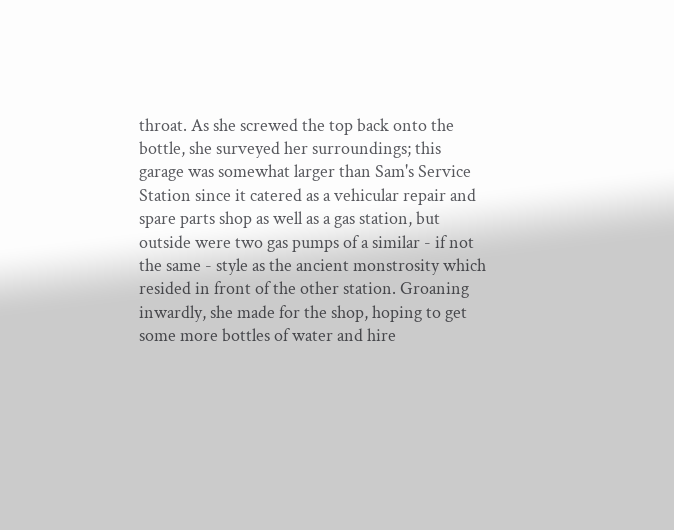throat. As she screwed the top back onto the bottle, she surveyed her surroundings; this garage was somewhat larger than Sam's Service Station since it catered as a vehicular repair and spare parts shop as well as a gas station, but outside were two gas pumps of a similar - if not the same - style as the ancient monstrosity which resided in front of the other station. Groaning inwardly, she made for the shop, hoping to get some more bottles of water and hire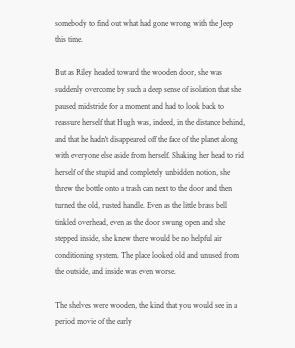somebody to find out what had gone wrong with the Jeep this time.

But as Riley headed toward the wooden door, she was suddenly overcome by such a deep sense of isolation that she paused midstride for a moment and had to look back to reassure herself that Hugh was, indeed, in the distance behind, and that he hadn't disappeared off the face of the planet along with everyone else aside from herself. Shaking her head to rid herself of the stupid and completely unbidden notion, she threw the bottle onto a trash can next to the door and then turned the old, rusted handle. Even as the little brass bell tinkled overhead, even as the door swung open and she stepped inside, she knew there would be no helpful air conditioning system. The place looked old and unused from the outside, and inside was even worse.

The shelves were wooden, the kind that you would see in a period movie of the early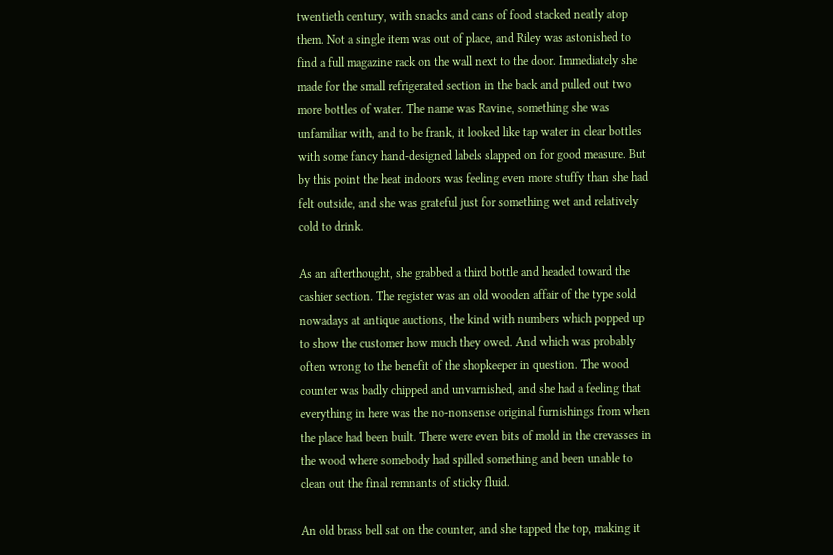twentieth century, with snacks and cans of food stacked neatly atop them. Not a single item was out of place, and Riley was astonished to find a full magazine rack on the wall next to the door. Immediately she made for the small refrigerated section in the back and pulled out two more bottles of water. The name was Ravine, something she was unfamiliar with, and to be frank, it looked like tap water in clear bottles with some fancy hand-designed labels slapped on for good measure. But by this point the heat indoors was feeling even more stuffy than she had felt outside, and she was grateful just for something wet and relatively cold to drink.

As an afterthought, she grabbed a third bottle and headed toward the cashier section. The register was an old wooden affair of the type sold nowadays at antique auctions, the kind with numbers which popped up to show the customer how much they owed. And which was probably often wrong to the benefit of the shopkeeper in question. The wood counter was badly chipped and unvarnished, and she had a feeling that everything in here was the no-nonsense original furnishings from when the place had been built. There were even bits of mold in the crevasses in the wood where somebody had spilled something and been unable to clean out the final remnants of sticky fluid.

An old brass bell sat on the counter, and she tapped the top, making it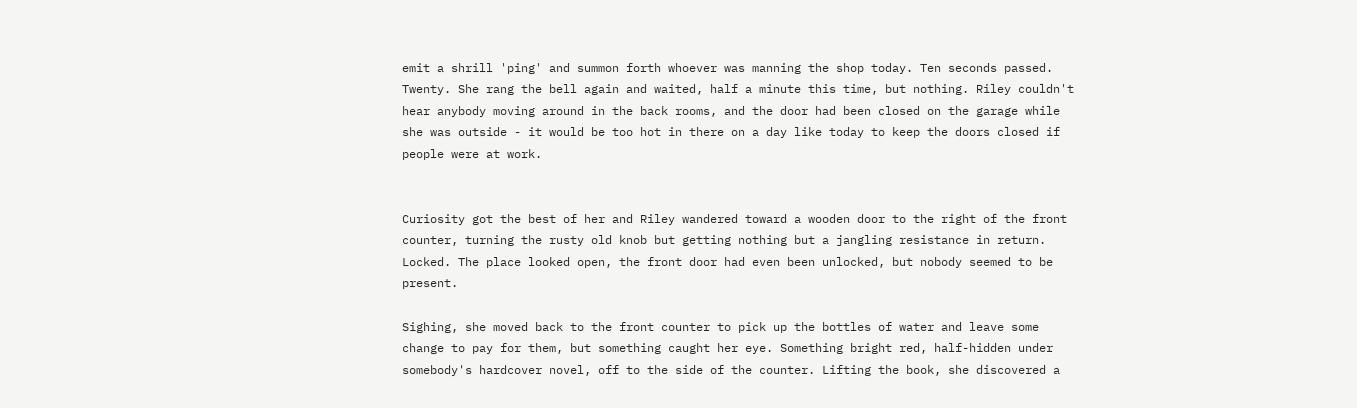emit a shrill 'ping' and summon forth whoever was manning the shop today. Ten seconds passed. Twenty. She rang the bell again and waited, half a minute this time, but nothing. Riley couldn't hear anybody moving around in the back rooms, and the door had been closed on the garage while she was outside - it would be too hot in there on a day like today to keep the doors closed if people were at work.


Curiosity got the best of her and Riley wandered toward a wooden door to the right of the front counter, turning the rusty old knob but getting nothing but a jangling resistance in return. Locked. The place looked open, the front door had even been unlocked, but nobody seemed to be present.

Sighing, she moved back to the front counter to pick up the bottles of water and leave some change to pay for them, but something caught her eye. Something bright red, half-hidden under somebody's hardcover novel, off to the side of the counter. Lifting the book, she discovered a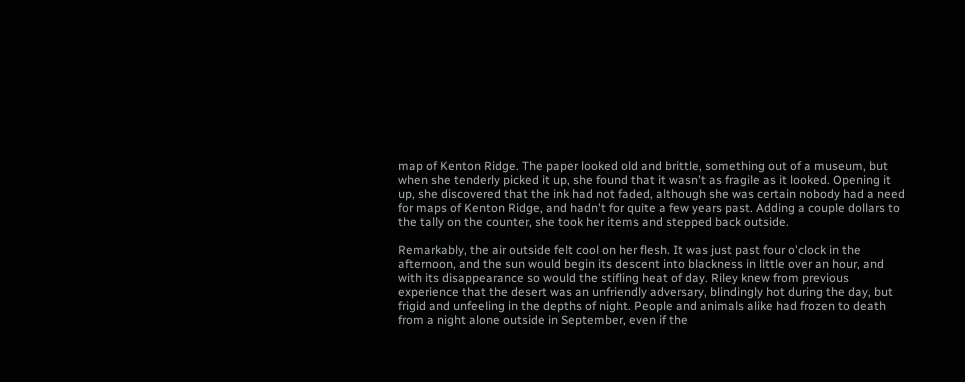map of Kenton Ridge. The paper looked old and brittle, something out of a museum, but when she tenderly picked it up, she found that it wasn't as fragile as it looked. Opening it up, she discovered that the ink had not faded, although she was certain nobody had a need for maps of Kenton Ridge, and hadn't for quite a few years past. Adding a couple dollars to the tally on the counter, she took her items and stepped back outside.

Remarkably, the air outside felt cool on her flesh. It was just past four o'clock in the afternoon, and the sun would begin its descent into blackness in little over an hour, and with its disappearance so would the stifling heat of day. Riley knew from previous experience that the desert was an unfriendly adversary, blindingly hot during the day, but frigid and unfeeling in the depths of night. People and animals alike had frozen to death from a night alone outside in September, even if the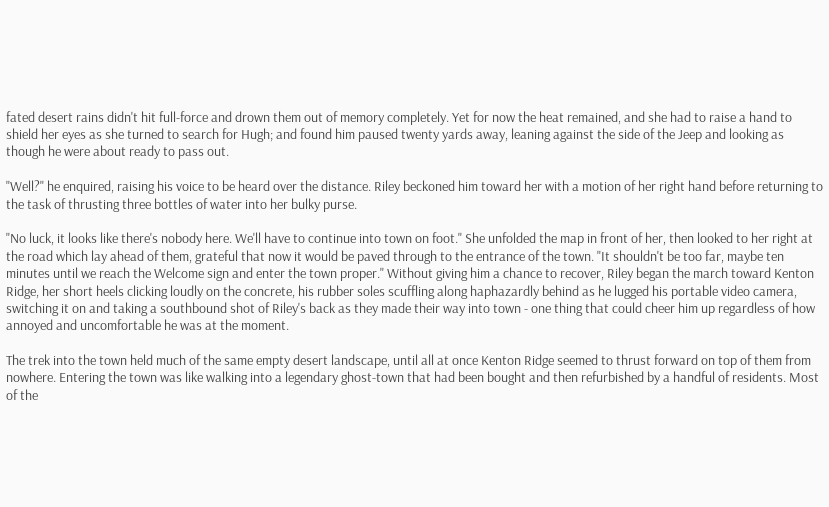fated desert rains didn't hit full-force and drown them out of memory completely. Yet for now the heat remained, and she had to raise a hand to shield her eyes as she turned to search for Hugh; and found him paused twenty yards away, leaning against the side of the Jeep and looking as though he were about ready to pass out.

"Well?" he enquired, raising his voice to be heard over the distance. Riley beckoned him toward her with a motion of her right hand before returning to the task of thrusting three bottles of water into her bulky purse.

"No luck, it looks like there's nobody here. We'll have to continue into town on foot." She unfolded the map in front of her, then looked to her right at the road which lay ahead of them, grateful that now it would be paved through to the entrance of the town. "It shouldn't be too far, maybe ten minutes until we reach the Welcome sign and enter the town proper." Without giving him a chance to recover, Riley began the march toward Kenton Ridge, her short heels clicking loudly on the concrete, his rubber soles scuffling along haphazardly behind as he lugged his portable video camera, switching it on and taking a southbound shot of Riley's back as they made their way into town - one thing that could cheer him up regardless of how annoyed and uncomfortable he was at the moment.

The trek into the town held much of the same empty desert landscape, until all at once Kenton Ridge seemed to thrust forward on top of them from nowhere. Entering the town was like walking into a legendary ghost-town that had been bought and then refurbished by a handful of residents. Most of the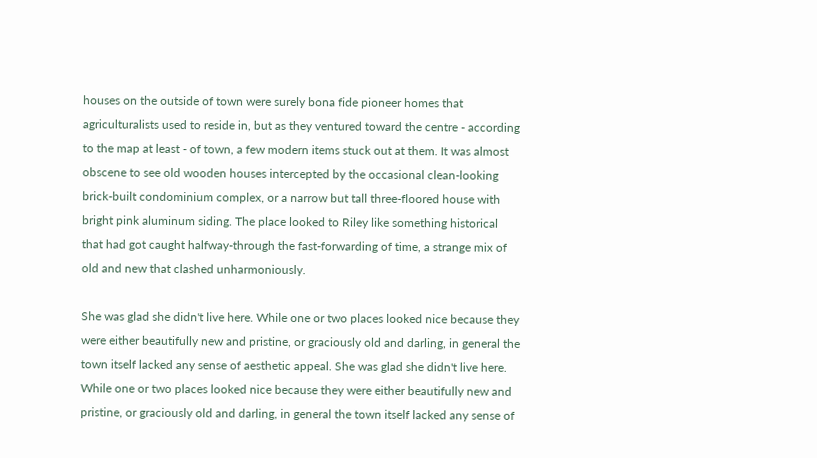houses on the outside of town were surely bona fide pioneer homes that agriculturalists used to reside in, but as they ventured toward the centre - according to the map at least - of town, a few modern items stuck out at them. It was almost obscene to see old wooden houses intercepted by the occasional clean-looking brick-built condominium complex, or a narrow but tall three-floored house with bright pink aluminum siding. The place looked to Riley like something historical that had got caught halfway-through the fast-forwarding of time, a strange mix of old and new that clashed unharmoniously.

She was glad she didn't live here. While one or two places looked nice because they were either beautifully new and pristine, or graciously old and darling, in general the town itself lacked any sense of aesthetic appeal. She was glad she didn't live here. While one or two places looked nice because they were either beautifully new and pristine, or graciously old and darling, in general the town itself lacked any sense of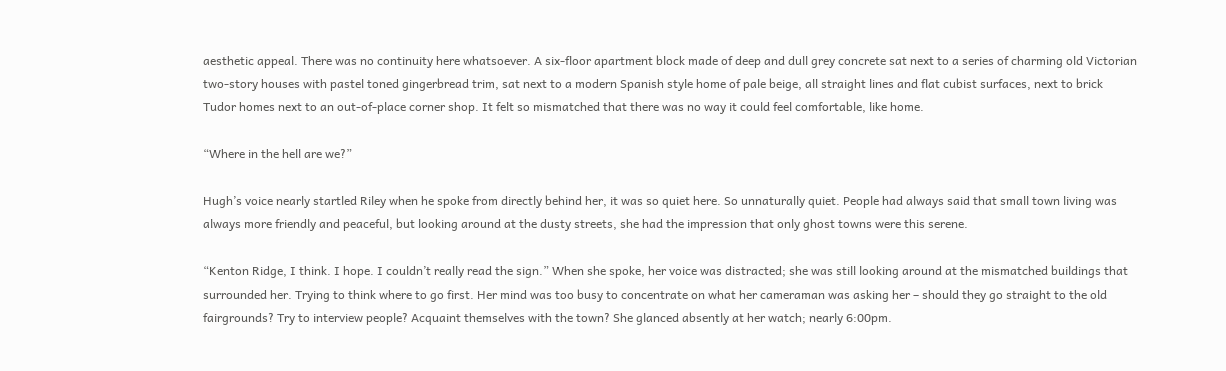aesthetic appeal. There was no continuity here whatsoever. A six-floor apartment block made of deep and dull grey concrete sat next to a series of charming old Victorian two-story houses with pastel toned gingerbread trim, sat next to a modern Spanish style home of pale beige, all straight lines and flat cubist surfaces, next to brick Tudor homes next to an out-of-place corner shop. It felt so mismatched that there was no way it could feel comfortable, like home.

“Where in the hell are we?”

Hugh’s voice nearly startled Riley when he spoke from directly behind her, it was so quiet here. So unnaturally quiet. People had always said that small town living was always more friendly and peaceful, but looking around at the dusty streets, she had the impression that only ghost towns were this serene.

“Kenton Ridge, I think. I hope. I couldn’t really read the sign.” When she spoke, her voice was distracted; she was still looking around at the mismatched buildings that surrounded her. Trying to think where to go first. Her mind was too busy to concentrate on what her cameraman was asking her – should they go straight to the old fairgrounds? Try to interview people? Acquaint themselves with the town? She glanced absently at her watch; nearly 6:00pm.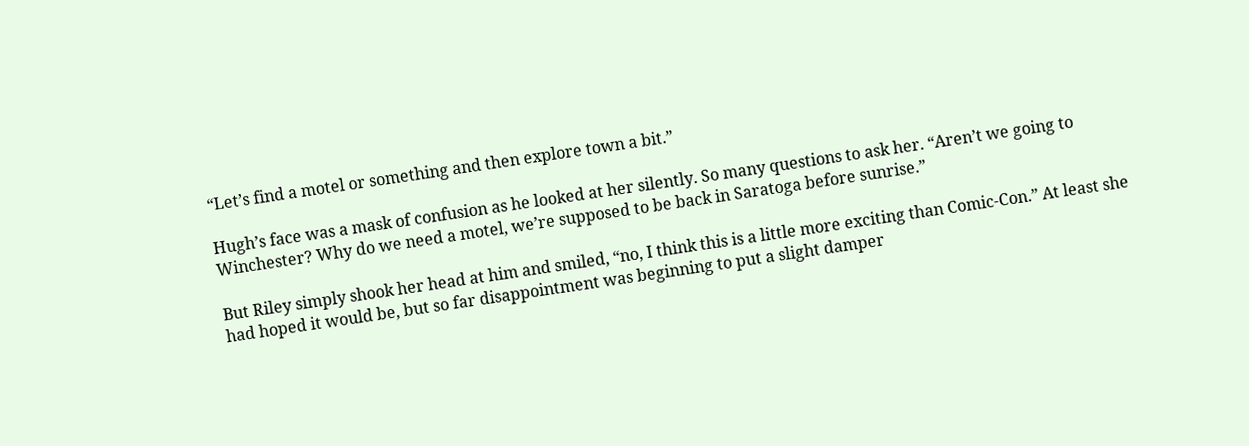“Let’s find a motel or something and then explore town a bit.”

Hugh’s face was a mask of confusion as he looked at her silently. So many questions to ask her. “Aren’t we going to Winchester? Why do we need a motel, we’re supposed to be back in Saratoga before sunrise.”

But Riley simply shook her head at him and smiled, “no, I think this is a little more exciting than Comic-Con.” At least she had hoped it would be, but so far disappointment was beginning to put a slight damper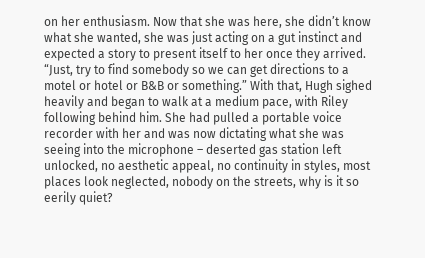on her enthusiasm. Now that she was here, she didn’t know what she wanted, she was just acting on a gut instinct and expected a story to present itself to her once they arrived. “Just, try to find somebody so we can get directions to a motel or hotel or B&B or something.” With that, Hugh sighed heavily and began to walk at a medium pace, with Riley following behind him. She had pulled a portable voice recorder with her and was now dictating what she was seeing into the microphone – deserted gas station left unlocked, no aesthetic appeal, no continuity in styles, most places look neglected, nobody on the streets, why is it so eerily quiet?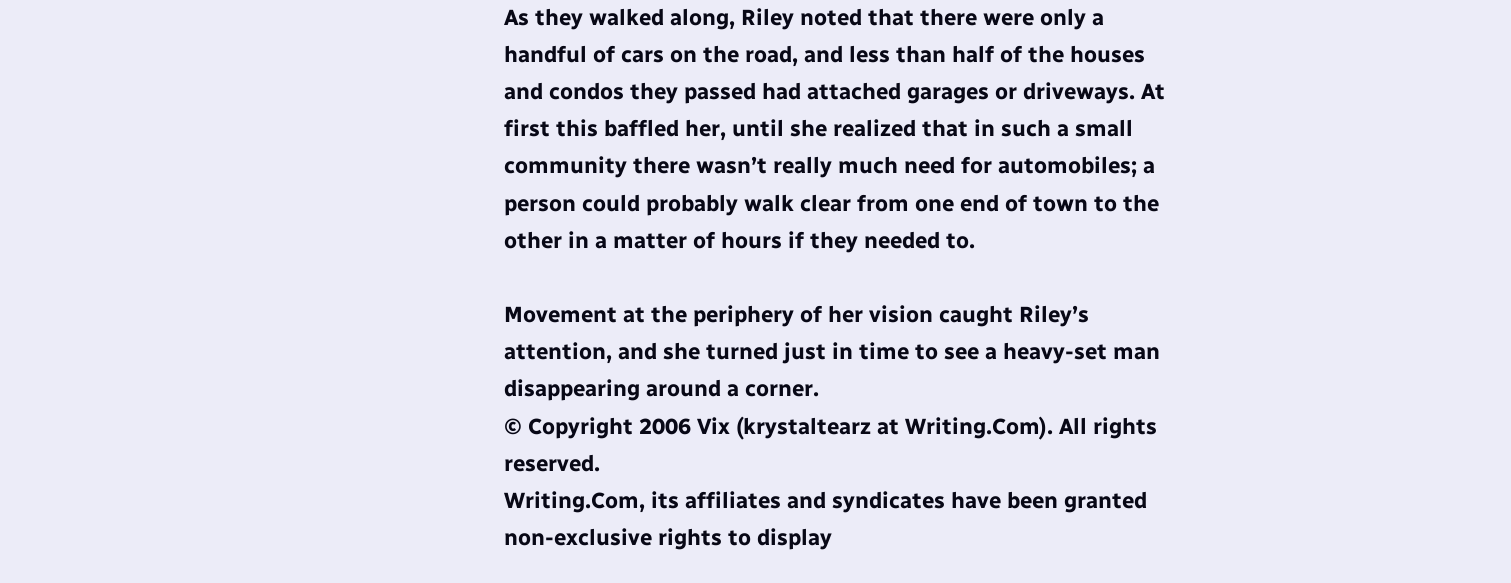As they walked along, Riley noted that there were only a handful of cars on the road, and less than half of the houses and condos they passed had attached garages or driveways. At first this baffled her, until she realized that in such a small community there wasn’t really much need for automobiles; a person could probably walk clear from one end of town to the other in a matter of hours if they needed to.

Movement at the periphery of her vision caught Riley’s attention, and she turned just in time to see a heavy-set man disappearing around a corner.
© Copyright 2006 Vix (krystaltearz at Writing.Com). All rights reserved.
Writing.Com, its affiliates and syndicates have been granted non-exclusive rights to display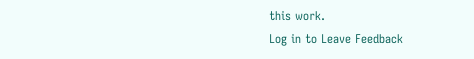this work.
Log in to Leave Feedback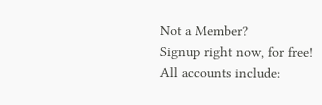Not a Member?
Signup right now, for free!
All accounts include: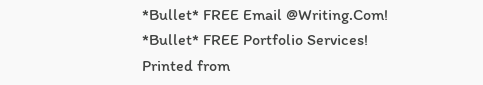*Bullet* FREE Email @Writing.Com!
*Bullet* FREE Portfolio Services!
Printed from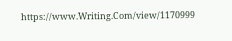https://www.Writing.Com/view/1170999